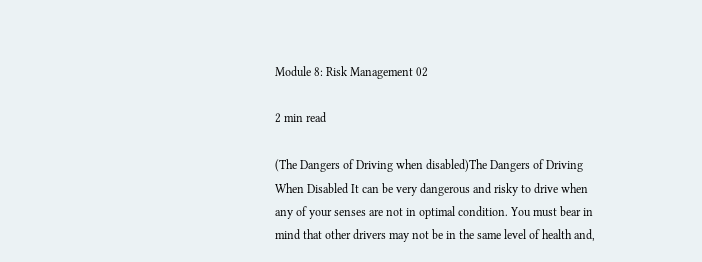Module 8: Risk Management 02

2 min read

(The Dangers of Driving when disabled)The Dangers of Driving When Disabled It can be very dangerous and risky to drive when any of your senses are not in optimal condition. You must bear in mind that other drivers may not be in the same level of health and,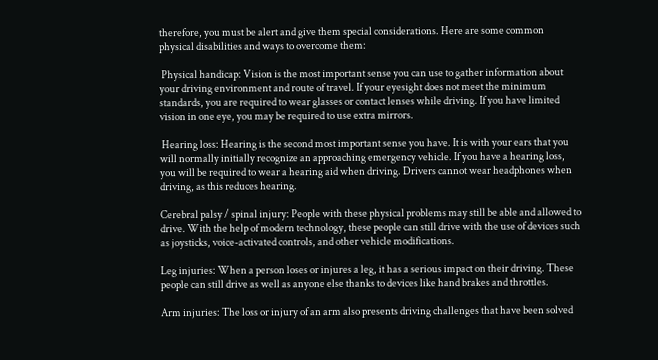therefore, you must be alert and give them special considerations. Here are some common physical disabilities and ways to overcome them:

 Physical handicap: Vision is the most important sense you can use to gather information about your driving environment and route of travel. If your eyesight does not meet the minimum standards, you are required to wear glasses or contact lenses while driving. If you have limited vision in one eye, you may be required to use extra mirrors.

 Hearing loss: Hearing is the second most important sense you have. It is with your ears that you will normally initially recognize an approaching emergency vehicle. If you have a hearing loss, you will be required to wear a hearing aid when driving. Drivers cannot wear headphones when driving, as this reduces hearing.

Cerebral palsy / spinal injury: People with these physical problems may still be able and allowed to drive. With the help of modern technology, these people can still drive with the use of devices such as joysticks, voice-activated controls, and other vehicle modifications.

Leg injuries: When a person loses or injures a leg, it has a serious impact on their driving. These people can still drive as well as anyone else thanks to devices like hand brakes and throttles.

Arm injuries: The loss or injury of an arm also presents driving challenges that have been solved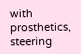with prosthetics, steering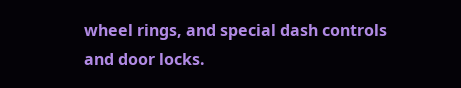wheel rings, and special dash controls and door locks.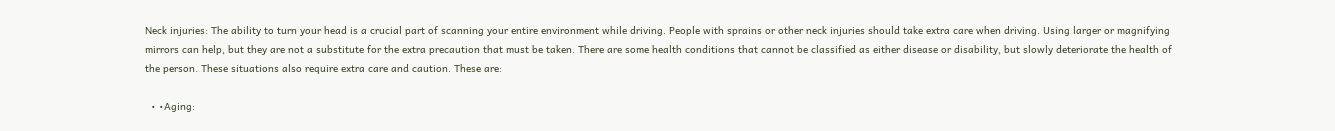Neck injuries: The ability to turn your head is a crucial part of scanning your entire environment while driving. People with sprains or other neck injuries should take extra care when driving. Using larger or magnifying mirrors can help, but they are not a substitute for the extra precaution that must be taken. There are some health conditions that cannot be classified as either disease or disability, but slowly deteriorate the health of the person. These situations also require extra care and caution. These are:

  • •Aging: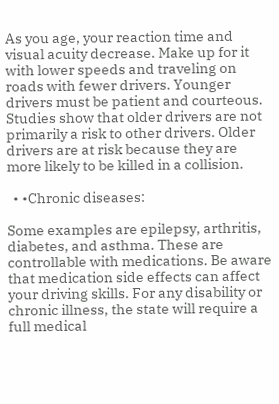As you age, your reaction time and visual acuity decrease. Make up for it with lower speeds and traveling on roads with fewer drivers. Younger drivers must be patient and courteous. Studies show that older drivers are not primarily a risk to other drivers. Older drivers are at risk because they are more likely to be killed in a collision.

  • •Chronic diseases:

Some examples are epilepsy, arthritis, diabetes, and asthma. These are controllable with medications. Be aware that medication side effects can affect your driving skills. For any disability or chronic illness, the state will require a full medical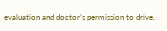evaluation and doctor’s permission to drive.